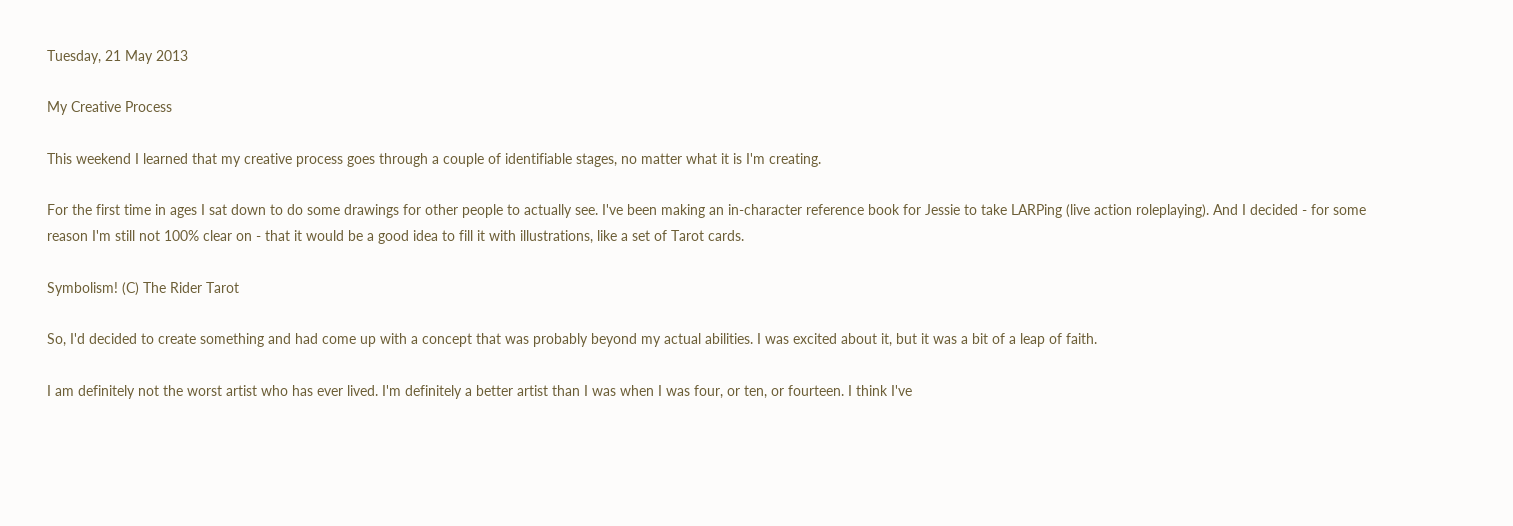Tuesday, 21 May 2013

My Creative Process

This weekend I learned that my creative process goes through a couple of identifiable stages, no matter what it is I'm creating.

For the first time in ages I sat down to do some drawings for other people to actually see. I've been making an in-character reference book for Jessie to take LARPing (live action roleplaying). And I decided - for some reason I'm still not 100% clear on - that it would be a good idea to fill it with illustrations, like a set of Tarot cards.

Symbolism! (C) The Rider Tarot

So, I'd decided to create something and had come up with a concept that was probably beyond my actual abilities. I was excited about it, but it was a bit of a leap of faith.

I am definitely not the worst artist who has ever lived. I'm definitely a better artist than I was when I was four, or ten, or fourteen. I think I've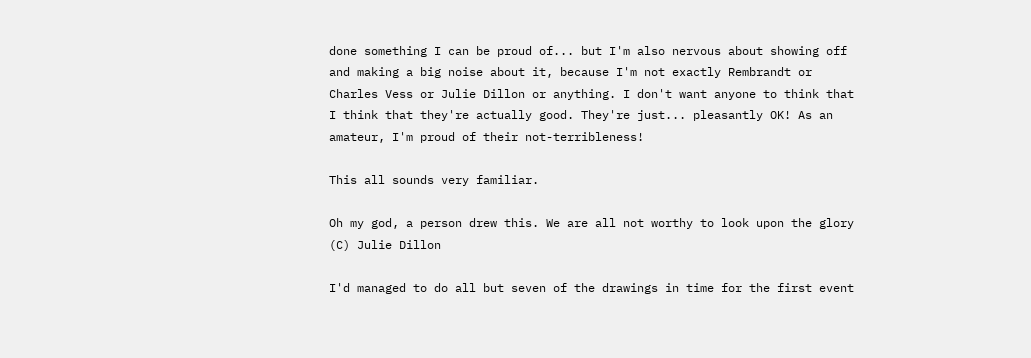done something I can be proud of... but I'm also nervous about showing off and making a big noise about it, because I'm not exactly Rembrandt or Charles Vess or Julie Dillon or anything. I don't want anyone to think that I think that they're actually good. They're just... pleasantly OK! As an amateur, I'm proud of their not-terribleness!

This all sounds very familiar.

Oh my god, a person drew this. We are all not worthy to look upon the glory (C) Julie Dillon

I'd managed to do all but seven of the drawings in time for the first event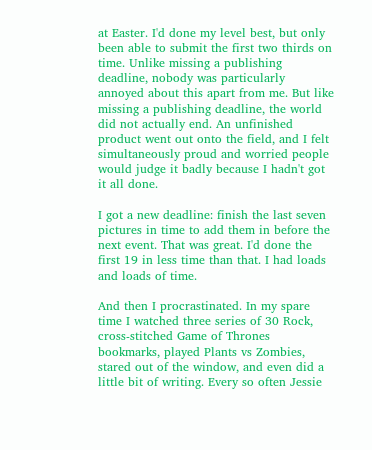at Easter. I'd done my level best, but only been able to submit the first two thirds on time. Unlike missing a publishing deadline, nobody was particularly annoyed about this apart from me. But like missing a publishing deadline, the world did not actually end. An unfinished product went out onto the field, and I felt simultaneously proud and worried people would judge it badly because I hadn't got it all done.

I got a new deadline: finish the last seven pictures in time to add them in before the next event. That was great. I'd done the first 19 in less time than that. I had loads and loads of time.

And then I procrastinated. In my spare time I watched three series of 30 Rock, cross-stitched Game of Thrones bookmarks, played Plants vs Zombies, stared out of the window, and even did a little bit of writing. Every so often Jessie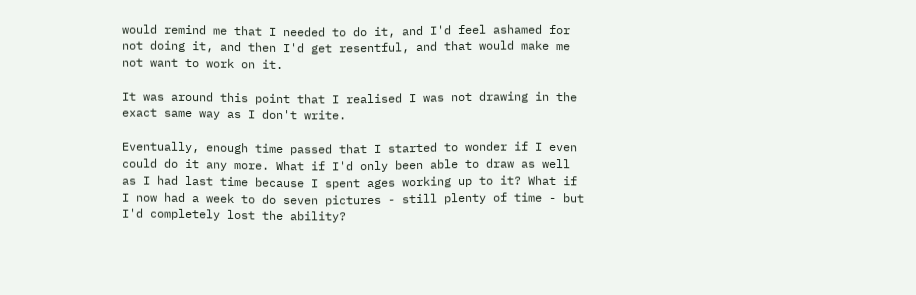would remind me that I needed to do it, and I'd feel ashamed for not doing it, and then I'd get resentful, and that would make me not want to work on it.

It was around this point that I realised I was not drawing in the exact same way as I don't write.

Eventually, enough time passed that I started to wonder if I even could do it any more. What if I'd only been able to draw as well as I had last time because I spent ages working up to it? What if I now had a week to do seven pictures - still plenty of time - but I'd completely lost the ability?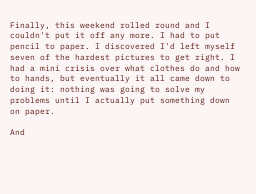Finally, this weekend rolled round and I couldn't put it off any more. I had to put pencil to paper. I discovered I'd left myself seven of the hardest pictures to get right. I had a mini crisis over what clothes do and how to hands, but eventually it all came down to doing it: nothing was going to solve my problems until I actually put something down on paper.

And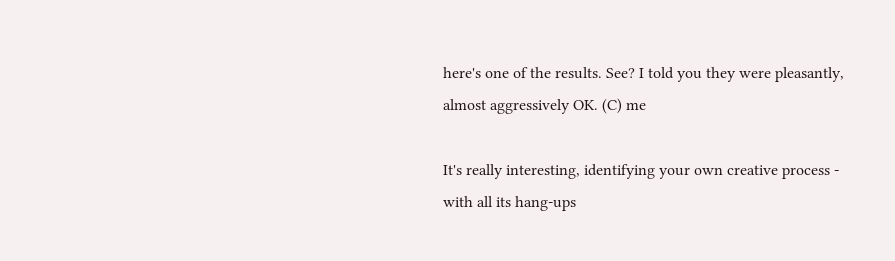here's one of the results. See? I told you they were pleasantly, almost aggressively OK. (C) me

It's really interesting, identifying your own creative process - with all its hang-ups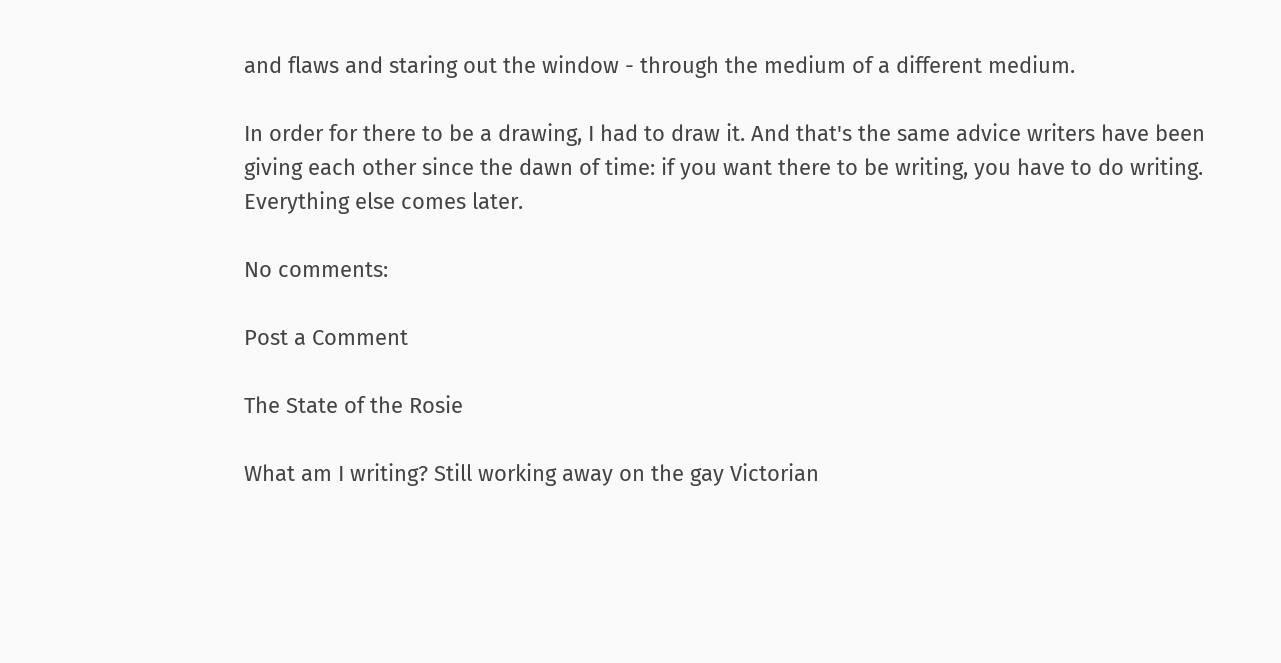and flaws and staring out the window - through the medium of a different medium.

In order for there to be a drawing, I had to draw it. And that's the same advice writers have been giving each other since the dawn of time: if you want there to be writing, you have to do writing. Everything else comes later.

No comments:

Post a Comment

The State of the Rosie

What am I writing? Still working away on the gay Victorian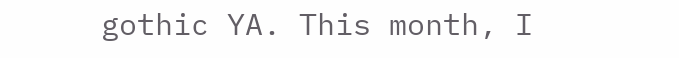gothic YA. This month, I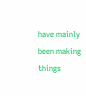have mainly been making things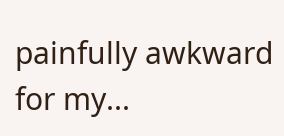painfully awkward for my...